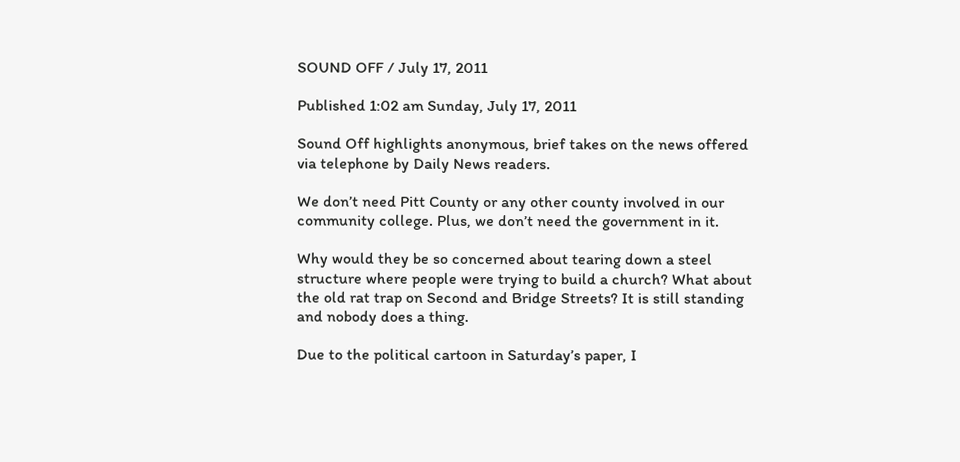SOUND OFF / July 17, 2011

Published 1:02 am Sunday, July 17, 2011

Sound Off highlights anonymous, brief takes on the news offered via telephone by Daily News readers.

We don’t need Pitt County or any other county involved in our community college. Plus, we don’t need the government in it.

Why would they be so concerned about tearing down a steel structure where people were trying to build a church? What about the old rat trap on Second and Bridge Streets? It is still standing and nobody does a thing.

Due to the political cartoon in Saturday’s paper, I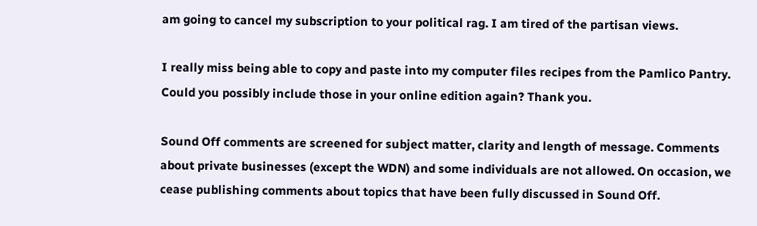am going to cancel my subscription to your political rag. I am tired of the partisan views.

I really miss being able to copy and paste into my computer files recipes from the Pamlico Pantry. Could you possibly include those in your online edition again? Thank you.

Sound Off comments are screened for subject matter, clarity and length of message. Comments about private businesses (except the WDN) and some individuals are not allowed. On occasion, we cease publishing comments about topics that have been fully discussed in Sound Off.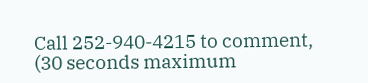Call 252-940-4215 to comment, (30 seconds maximum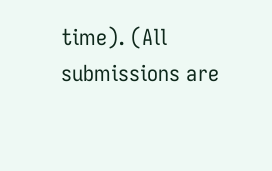time). (All submissions are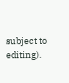subject to editing).